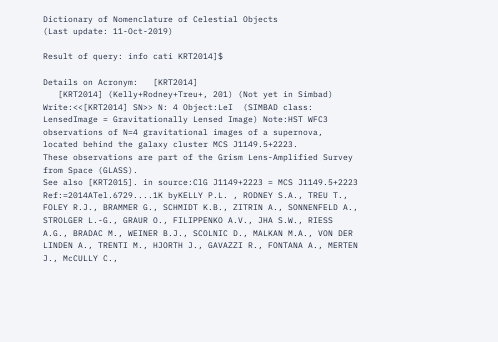Dictionary of Nomenclature of Celestial Objects
(Last update: 11-Oct-2019)

Result of query: info cati KRT2014]$

Details on Acronym:   [KRT2014]
   [KRT2014] (Kelly+Rodney+Treu+, 201) (Not yet in Simbad) Write:<<[KRT2014] SN>> N: 4 Object:LeI  (SIMBAD class: LensedImage = Gravitationally Lensed Image) Note:HST WFC3 observations of N=4 gravitational images of a supernova, located behind the galaxy cluster MCS J1149.5+2223.
These observations are part of the Grism Lens-Amplified Survey from Space (GLASS).
See also [KRT2015]. in source:ClG J1149+2223 = MCS J1149.5+2223 Ref:=2014ATel.6729....1K byKELLY P.L. , RODNEY S.A., TREU T., FOLEY R.J., BRAMMER G., SCHMIDT K.B., ZITRIN A., SONNENFELD A., STROLGER L.-G., GRAUR O., FILIPPENKO A.V., JHA S.W., RIESS A.G., BRADAC M., WEINER B.J., SCOLNIC D., MALKAN M.A., VON DER LINDEN A., TRENTI M., HJORTH J., GAVAZZI R., FONTANA A., MERTEN J., McCULLY C.,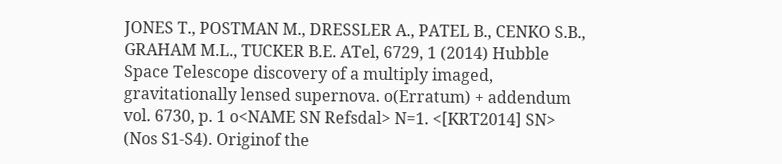JONES T., POSTMAN M., DRESSLER A., PATEL B., CENKO S.B., GRAHAM M.L., TUCKER B.E. ATel, 6729, 1 (2014) Hubble Space Telescope discovery of a multiply imaged, gravitationally lensed supernova. o(Erratum) + addendum vol. 6730, p. 1 o<NAME SN Refsdal> N=1. <[KRT2014] SN> (Nos S1-S4). Originof the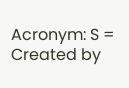Acronym: S = Created by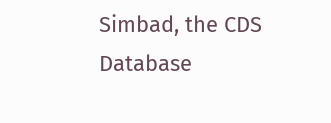Simbad, the CDS Database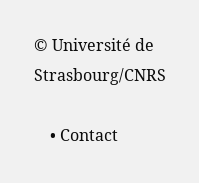© Université de Strasbourg/CNRS

    • Contact